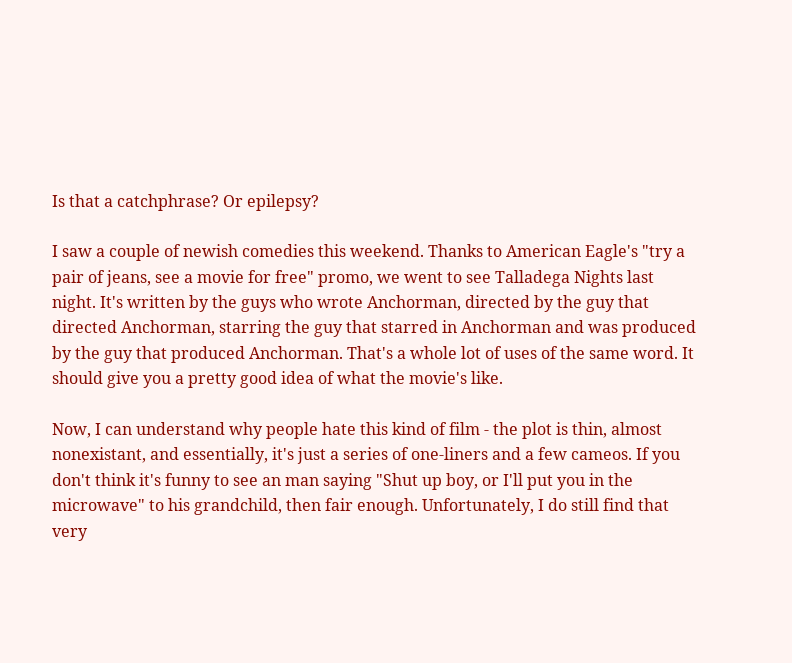Is that a catchphrase? Or epilepsy?

I saw a couple of newish comedies this weekend. Thanks to American Eagle's "try a pair of jeans, see a movie for free" promo, we went to see Talladega Nights last night. It's written by the guys who wrote Anchorman, directed by the guy that directed Anchorman, starring the guy that starred in Anchorman and was produced by the guy that produced Anchorman. That's a whole lot of uses of the same word. It should give you a pretty good idea of what the movie's like.

Now, I can understand why people hate this kind of film - the plot is thin, almost nonexistant, and essentially, it's just a series of one-liners and a few cameos. If you don't think it's funny to see an man saying "Shut up boy, or I'll put you in the microwave" to his grandchild, then fair enough. Unfortunately, I do still find that very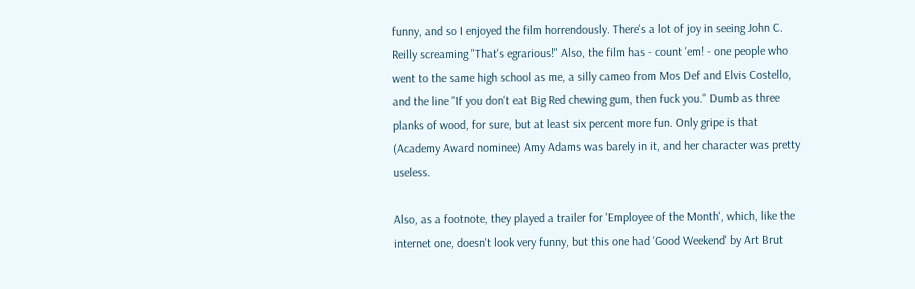funny, and so I enjoyed the film horrendously. There's a lot of joy in seeing John C. Reilly screaming "That's egrarious!" Also, the film has - count 'em! - one people who went to the same high school as me, a silly cameo from Mos Def and Elvis Costello, and the line "If you don't eat Big Red chewing gum, then fuck you." Dumb as three planks of wood, for sure, but at least six percent more fun. Only gripe is that (Academy Award nominee) Amy Adams was barely in it, and her character was pretty useless.

Also, as a footnote, they played a trailer for 'Employee of the Month', which, like the internet one, doesn't look very funny, but this one had 'Good Weekend' by Art Brut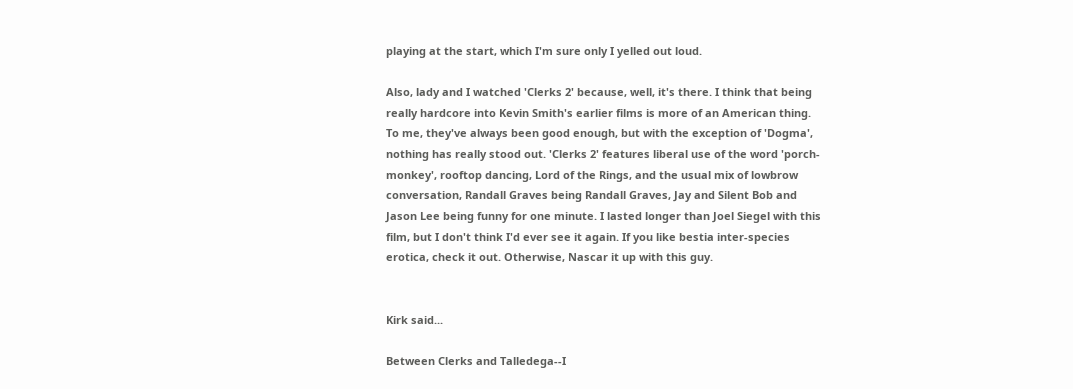playing at the start, which I'm sure only I yelled out loud.

Also, lady and I watched 'Clerks 2' because, well, it's there. I think that being really hardcore into Kevin Smith's earlier films is more of an American thing. To me, they've always been good enough, but with the exception of 'Dogma', nothing has really stood out. 'Clerks 2' features liberal use of the word 'porch-monkey', rooftop dancing, Lord of the Rings, and the usual mix of lowbrow conversation, Randall Graves being Randall Graves, Jay and Silent Bob and Jason Lee being funny for one minute. I lasted longer than Joel Siegel with this film, but I don't think I'd ever see it again. If you like bestia inter-species erotica, check it out. Otherwise, Nascar it up with this guy.


Kirk said...

Between Clerks and Talledega--I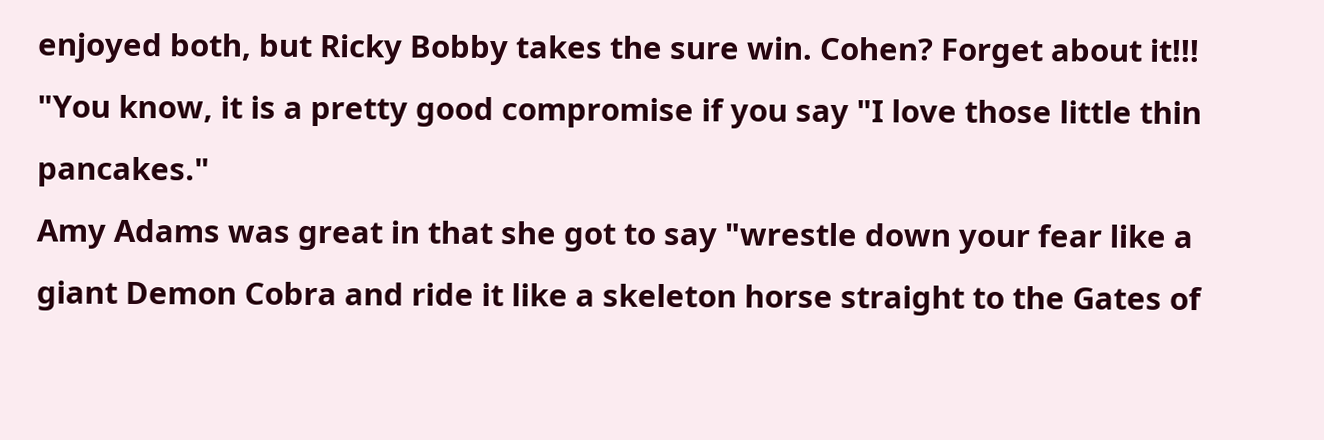enjoyed both, but Ricky Bobby takes the sure win. Cohen? Forget about it!!!
"You know, it is a pretty good compromise if you say "I love those little thin pancakes."
Amy Adams was great in that she got to say "wrestle down your fear like a giant Demon Cobra and ride it like a skeleton horse straight to the Gates of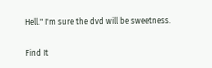Hell." I'm sure the dvd will be sweetness.

Find It